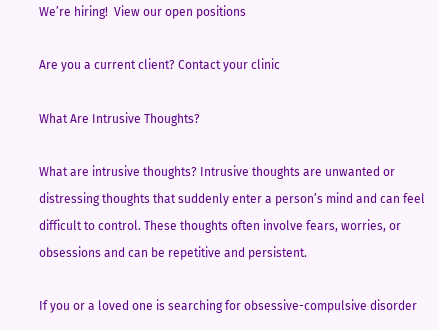We’re hiring!  View our open positions

Are you a current client? Contact your clinic

What Are Intrusive Thoughts?

What are intrusive thoughts? Intrusive thoughts are unwanted or distressing thoughts that suddenly enter a person’s mind and can feel difficult to control. These thoughts often involve fears, worries, or obsessions and can be repetitive and persistent.

If you or a loved one is searching for obsessive-compulsive disorder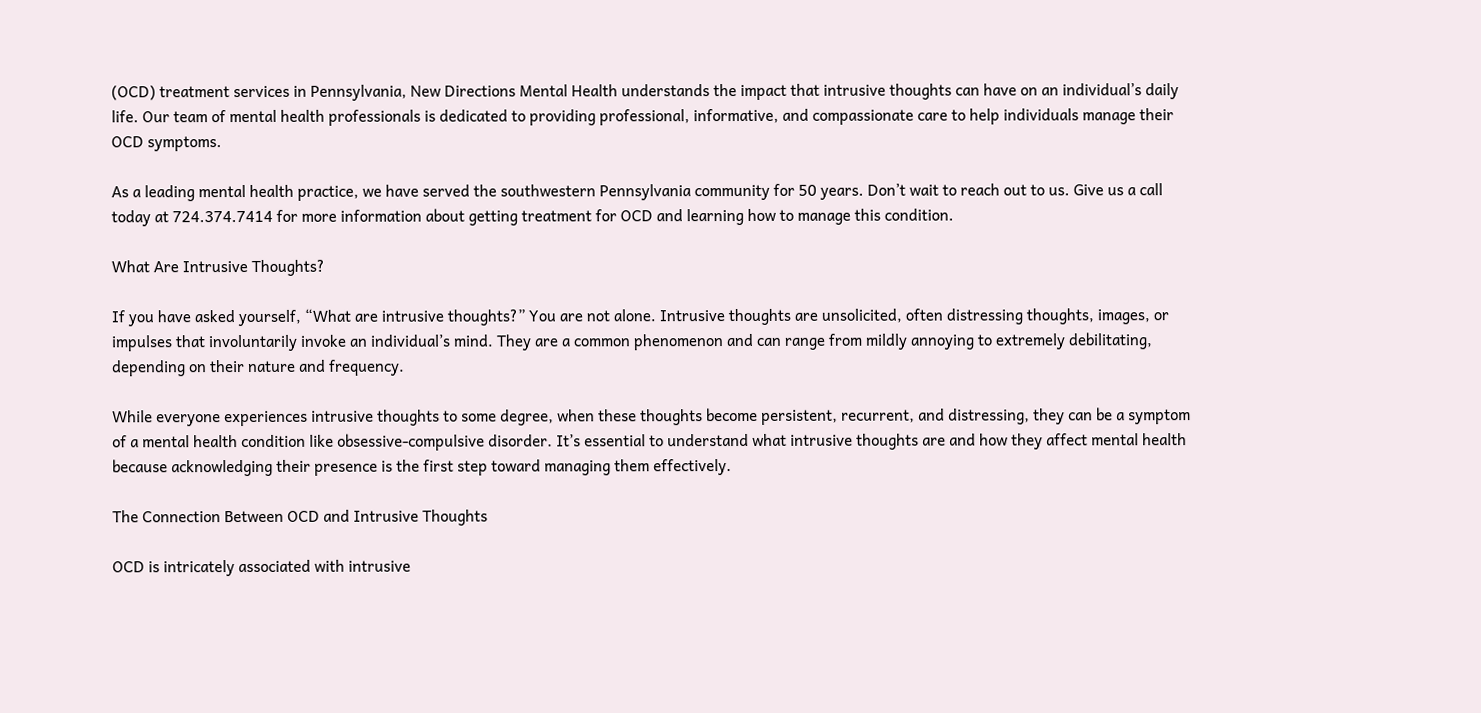(OCD) treatment services in Pennsylvania, New Directions Mental Health understands the impact that intrusive thoughts can have on an individual’s daily life. Our team of mental health professionals is dedicated to providing professional, informative, and compassionate care to help individuals manage their OCD symptoms.

As a leading mental health practice, we have served the southwestern Pennsylvania community for 50 years. Don’t wait to reach out to us. Give us a call today at 724.374.7414 for more information about getting treatment for OCD and learning how to manage this condition.

What Are Intrusive Thoughts?

If you have asked yourself, “What are intrusive thoughts?” You are not alone. Intrusive thoughts are unsolicited, often distressing thoughts, images, or impulses that involuntarily invoke an individual’s mind. They are a common phenomenon and can range from mildly annoying to extremely debilitating, depending on their nature and frequency.

While everyone experiences intrusive thoughts to some degree, when these thoughts become persistent, recurrent, and distressing, they can be a symptom of a mental health condition like obsessive-compulsive disorder. It’s essential to understand what intrusive thoughts are and how they affect mental health because acknowledging their presence is the first step toward managing them effectively.

The Connection Between OCD and Intrusive Thoughts

OCD is intricately associated with intrusive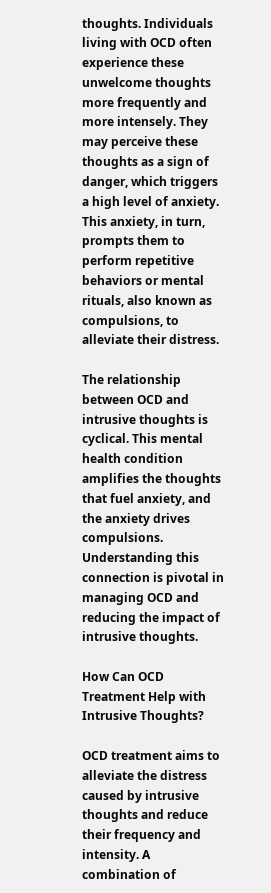thoughts. Individuals living with OCD often experience these unwelcome thoughts more frequently and more intensely. They may perceive these thoughts as a sign of danger, which triggers a high level of anxiety. This anxiety, in turn, prompts them to perform repetitive behaviors or mental rituals, also known as compulsions, to alleviate their distress.

The relationship between OCD and intrusive thoughts is cyclical. This mental health condition amplifies the thoughts that fuel anxiety, and the anxiety drives compulsions. Understanding this connection is pivotal in managing OCD and reducing the impact of intrusive thoughts.

How Can OCD Treatment Help with Intrusive Thoughts?

OCD treatment aims to alleviate the distress caused by intrusive thoughts and reduce their frequency and intensity. A combination of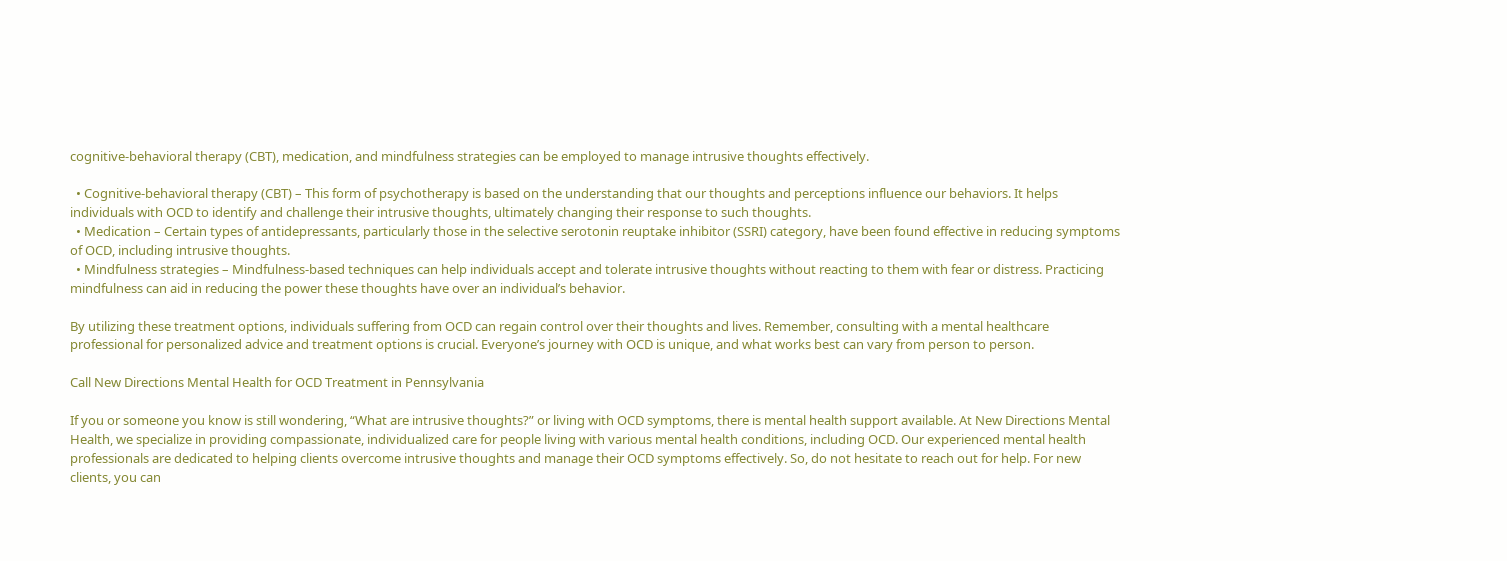cognitive-behavioral therapy (CBT), medication, and mindfulness strategies can be employed to manage intrusive thoughts effectively.

  • Cognitive-behavioral therapy (CBT) – This form of psychotherapy is based on the understanding that our thoughts and perceptions influence our behaviors. It helps individuals with OCD to identify and challenge their intrusive thoughts, ultimately changing their response to such thoughts.
  • Medication – Certain types of antidepressants, particularly those in the selective serotonin reuptake inhibitor (SSRI) category, have been found effective in reducing symptoms of OCD, including intrusive thoughts.
  • Mindfulness strategies – Mindfulness-based techniques can help individuals accept and tolerate intrusive thoughts without reacting to them with fear or distress. Practicing mindfulness can aid in reducing the power these thoughts have over an individual’s behavior.

By utilizing these treatment options, individuals suffering from OCD can regain control over their thoughts and lives. Remember, consulting with a mental healthcare professional for personalized advice and treatment options is crucial. Everyone’s journey with OCD is unique, and what works best can vary from person to person.

Call New Directions Mental Health for OCD Treatment in Pennsylvania

If you or someone you know is still wondering, “What are intrusive thoughts?” or living with OCD symptoms, there is mental health support available. At New Directions Mental Health, we specialize in providing compassionate, individualized care for people living with various mental health conditions, including OCD. Our experienced mental health professionals are dedicated to helping clients overcome intrusive thoughts and manage their OCD symptoms effectively. So, do not hesitate to reach out for help. For new clients, you can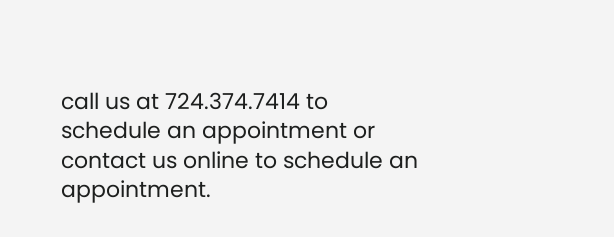call us at 724.374.7414 to schedule an appointment or contact us online to schedule an appointment.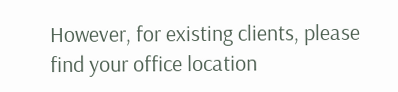However, for existing clients, please find your office location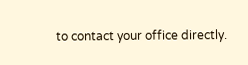to contact your office directly.